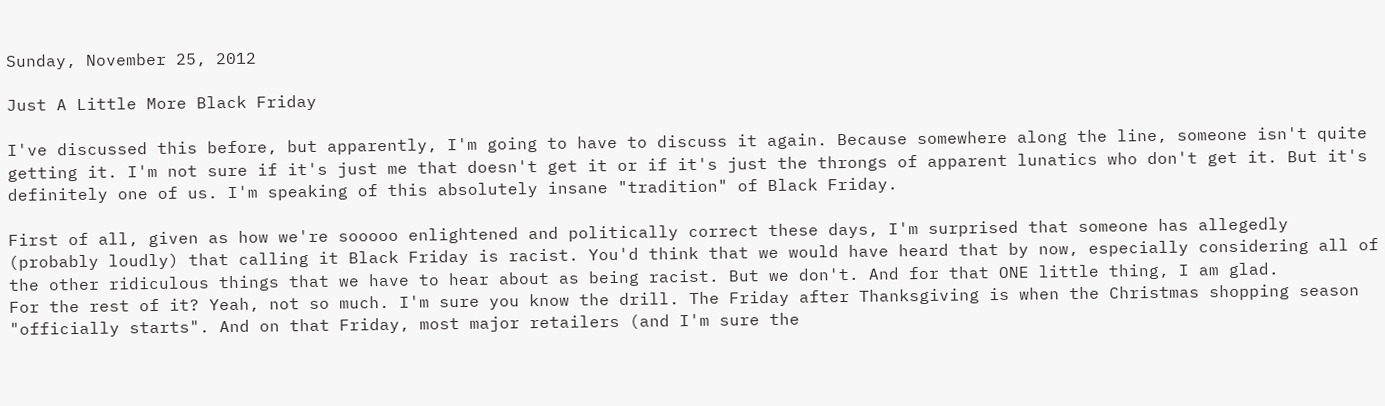Sunday, November 25, 2012

Just A Little More Black Friday

I've discussed this before, but apparently, I'm going to have to discuss it again. Because somewhere along the line, someone isn't quite getting it. I'm not sure if it's just me that doesn't get it or if it's just the throngs of apparent lunatics who don't get it. But it's definitely one of us. I'm speaking of this absolutely insane "tradition" of Black Friday.

First of all, given as how we're sooooo enlightened and politically correct these days, I'm surprised that someone has allegedly (probably loudly) that calling it Black Friday is racist. You'd think that we would have heard that by now, especially considering all of the other ridiculous things that we have to hear about as being racist. But we don't. And for that ONE little thing, I am glad.
For the rest of it? Yeah, not so much. I'm sure you know the drill. The Friday after Thanksgiving is when the Christmas shopping season "officially starts". And on that Friday, most major retailers (and I'm sure the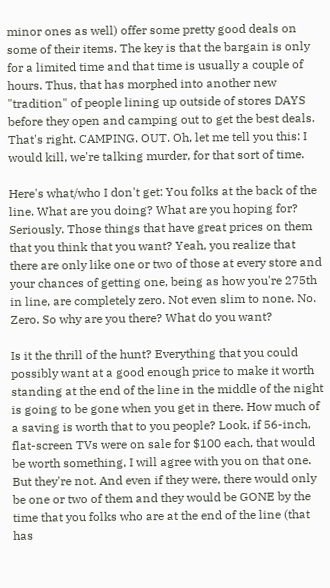minor ones as well) offer some pretty good deals on some of their items. The key is that the bargain is only for a limited time and that time is usually a couple of hours. Thus, that has morphed into another new "tradition" of people lining up outside of stores DAYS before they open and camping out to get the best deals. That's right. CAMPING. OUT. Oh, let me tell you this: I would kill, we're talking murder, for that sort of time.

Here's what/who I don't get: You folks at the back of the line. What are you doing? What are you hoping for? Seriously. Those things that have great prices on them that you think that you want? Yeah, you realize that there are only like one or two of those at every store and your chances of getting one, being as how you're 275th in line, are completely zero. Not even slim to none. No. Zero. So why are you there? What do you want?

Is it the thrill of the hunt? Everything that you could possibly want at a good enough price to make it worth standing at the end of the line in the middle of the night is going to be gone when you get in there. How much of a saving is worth that to you people? Look, if 56-inch, flat-screen TVs were on sale for $100 each, that would be worth something, I will agree with you on that one. But they're not. And even if they were, there would only be one or two of them and they would be GONE by the time that you folks who are at the end of the line (that has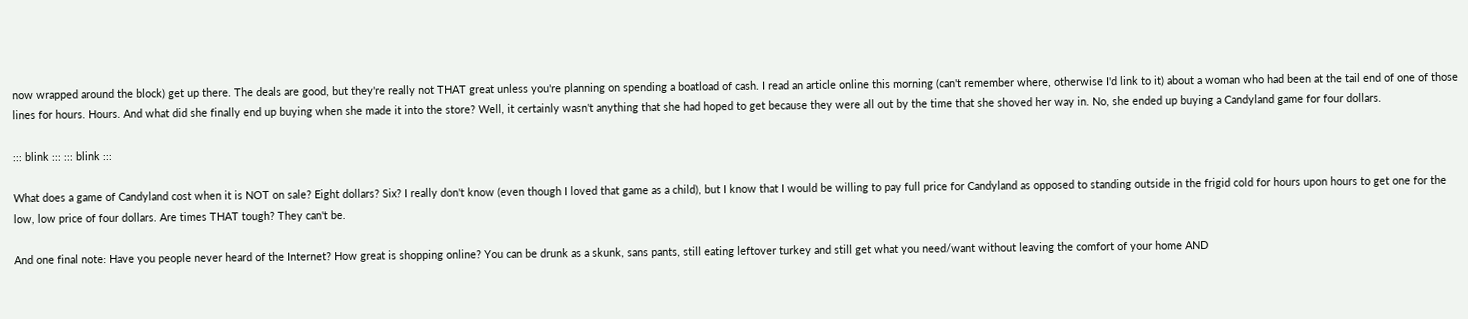now wrapped around the block) get up there. The deals are good, but they're really not THAT great unless you're planning on spending a boatload of cash. I read an article online this morning (can't remember where, otherwise I'd link to it) about a woman who had been at the tail end of one of those lines for hours. Hours. And what did she finally end up buying when she made it into the store? Well, it certainly wasn't anything that she had hoped to get because they were all out by the time that she shoved her way in. No, she ended up buying a Candyland game for four dollars.

::: blink ::: ::: blink :::

What does a game of Candyland cost when it is NOT on sale? Eight dollars? Six? I really don't know (even though I loved that game as a child), but I know that I would be willing to pay full price for Candyland as opposed to standing outside in the frigid cold for hours upon hours to get one for the low, low price of four dollars. Are times THAT tough? They can't be.

And one final note: Have you people never heard of the Internet? How great is shopping online? You can be drunk as a skunk, sans pants, still eating leftover turkey and still get what you need/want without leaving the comfort of your home AND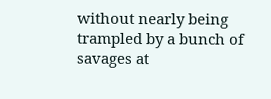without nearly being trampled by a bunch of savages at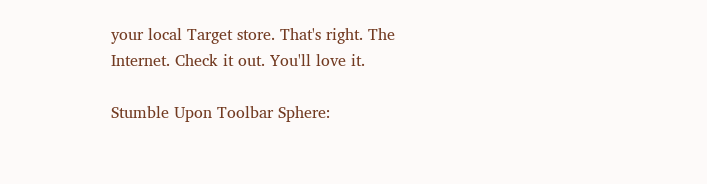your local Target store. That's right. The Internet. Check it out. You'll love it.

Stumble Upon Toolbar Sphere: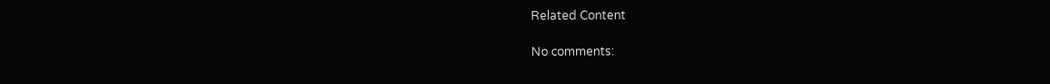Related Content

No comments: